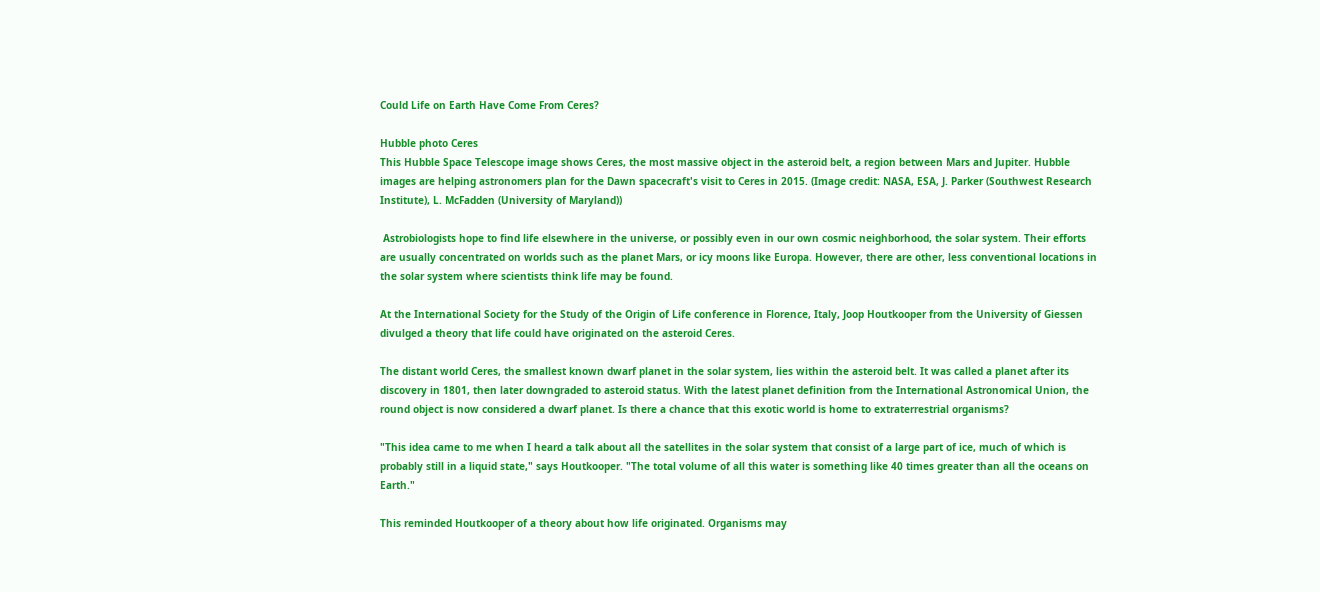Could Life on Earth Have Come From Ceres?

Hubble photo Ceres
This Hubble Space Telescope image shows Ceres, the most massive object in the asteroid belt, a region between Mars and Jupiter. Hubble images are helping astronomers plan for the Dawn spacecraft's visit to Ceres in 2015. (Image credit: NASA, ESA, J. Parker (Southwest Research Institute), L. McFadden (University of Maryland))

 Astrobiologists hope to find life elsewhere in the universe, or possibly even in our own cosmic neighborhood, the solar system. Their efforts are usually concentrated on worlds such as the planet Mars, or icy moons like Europa. However, there are other, less conventional locations in the solar system where scientists think life may be found.

At the International Society for the Study of the Origin of Life conference in Florence, Italy, Joop Houtkooper from the University of Giessen divulged a theory that life could have originated on the asteroid Ceres.

The distant world Ceres, the smallest known dwarf planet in the solar system, lies within the asteroid belt. It was called a planet after its discovery in 1801, then later downgraded to asteroid status. With the latest planet definition from the International Astronomical Union, the round object is now considered a dwarf planet. Is there a chance that this exotic world is home to extraterrestrial organisms?

"This idea came to me when I heard a talk about all the satellites in the solar system that consist of a large part of ice, much of which is probably still in a liquid state," says Houtkooper. "The total volume of all this water is something like 40 times greater than all the oceans on Earth."

This reminded Houtkooper of a theory about how life originated. Organisms may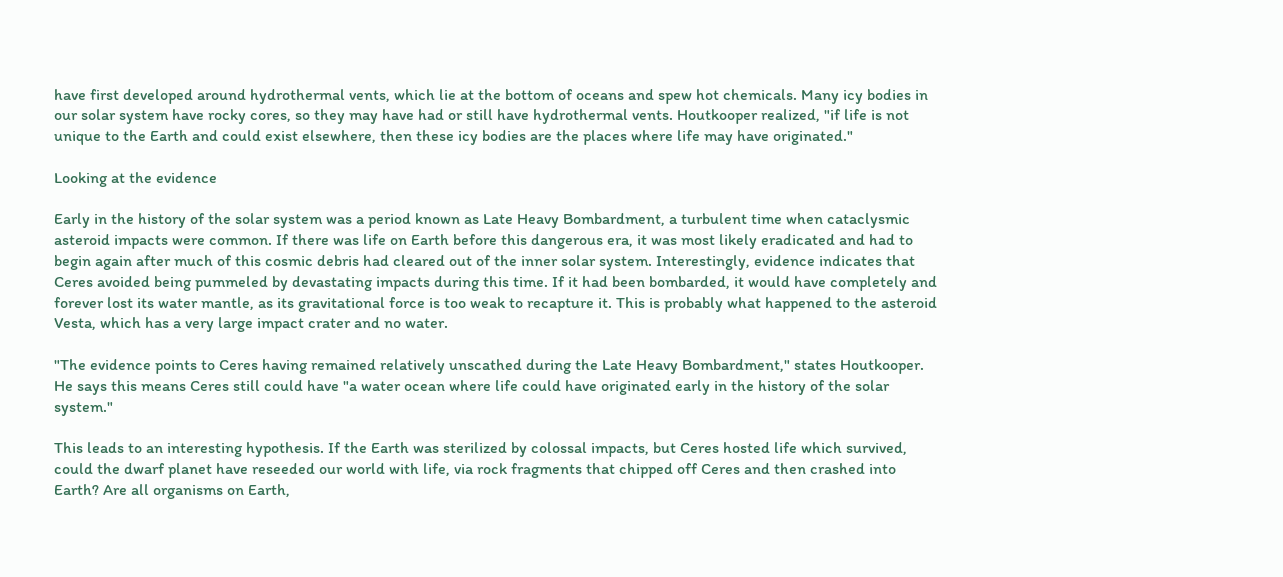have first developed around hydrothermal vents, which lie at the bottom of oceans and spew hot chemicals. Many icy bodies in our solar system have rocky cores, so they may have had or still have hydrothermal vents. Houtkooper realized, "if life is not unique to the Earth and could exist elsewhere, then these icy bodies are the places where life may have originated."

Looking at the evidence

Early in the history of the solar system was a period known as Late Heavy Bombardment, a turbulent time when cataclysmic asteroid impacts were common. If there was life on Earth before this dangerous era, it was most likely eradicated and had to begin again after much of this cosmic debris had cleared out of the inner solar system. Interestingly, evidence indicates that Ceres avoided being pummeled by devastating impacts during this time. If it had been bombarded, it would have completely and forever lost its water mantle, as its gravitational force is too weak to recapture it. This is probably what happened to the asteroid Vesta, which has a very large impact crater and no water.

"The evidence points to Ceres having remained relatively unscathed during the Late Heavy Bombardment," states Houtkooper. He says this means Ceres still could have "a water ocean where life could have originated early in the history of the solar system."

This leads to an interesting hypothesis. If the Earth was sterilized by colossal impacts, but Ceres hosted life which survived, could the dwarf planet have reseeded our world with life, via rock fragments that chipped off Ceres and then crashed into Earth? Are all organisms on Earth,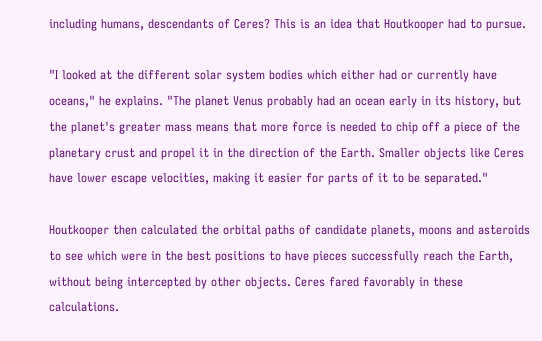including humans, descendants of Ceres? This is an idea that Houtkooper had to pursue.

"I looked at the different solar system bodies which either had or currently have oceans," he explains. "The planet Venus probably had an ocean early in its history, but the planet's greater mass means that more force is needed to chip off a piece of the planetary crust and propel it in the direction of the Earth. Smaller objects like Ceres have lower escape velocities, making it easier for parts of it to be separated."

Houtkooper then calculated the orbital paths of candidate planets, moons and asteroids to see which were in the best positions to have pieces successfully reach the Earth, without being intercepted by other objects. Ceres fared favorably in these calculations.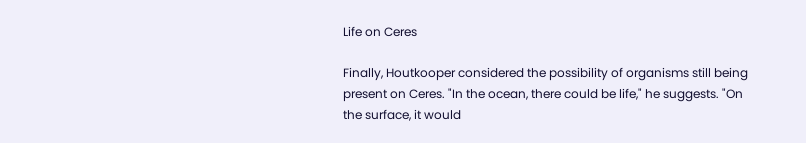Life on Ceres

Finally, Houtkooper considered the possibility of organisms still being present on Ceres. "In the ocean, there could be life," he suggests. "On the surface, it would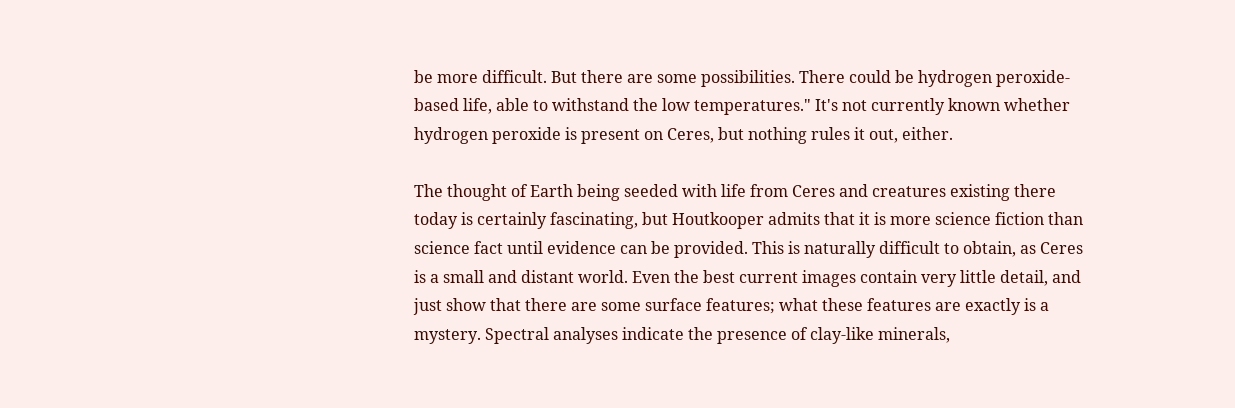be more difficult. But there are some possibilities. There could be hydrogen peroxide-based life, able to withstand the low temperatures." It's not currently known whether hydrogen peroxide is present on Ceres, but nothing rules it out, either.

The thought of Earth being seeded with life from Ceres and creatures existing there today is certainly fascinating, but Houtkooper admits that it is more science fiction than science fact until evidence can be provided. This is naturally difficult to obtain, as Ceres is a small and distant world. Even the best current images contain very little detail, and just show that there are some surface features; what these features are exactly is a mystery. Spectral analyses indicate the presence of clay-like minerals,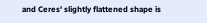and Ceres' slightly flattened shape is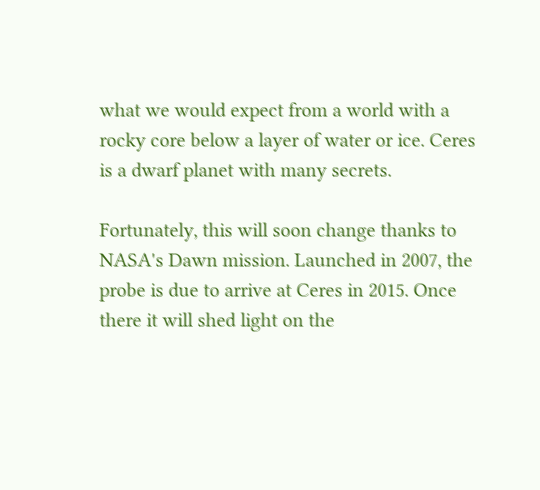what we would expect from a world with a rocky core below a layer of water or ice. Ceres is a dwarf planet with many secrets.

Fortunately, this will soon change thanks to NASA's Dawn mission. Launched in 2007, the probe is due to arrive at Ceres in 2015. Once there it will shed light on the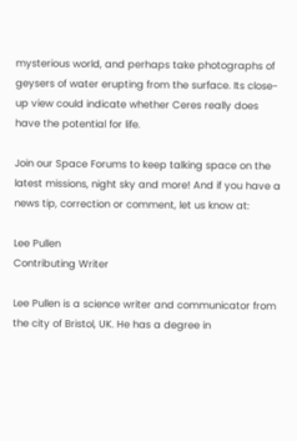mysterious world, and perhaps take photographs of geysers of water erupting from the surface. Its close-up view could indicate whether Ceres really does have the potential for life.

Join our Space Forums to keep talking space on the latest missions, night sky and more! And if you have a news tip, correction or comment, let us know at:

Lee Pullen
Contributing Writer

Lee Pullen is a science writer and communicator from the city of Bristol, UK. He has a degree in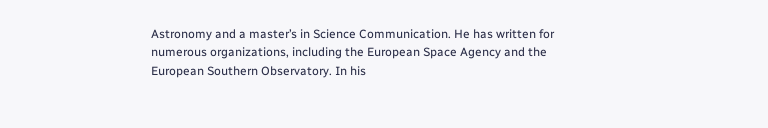Astronomy and a master’s in Science Communication. He has written for numerous organizations, including the European Space Agency and the European Southern Observatory. In his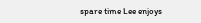spare time Lee enjoys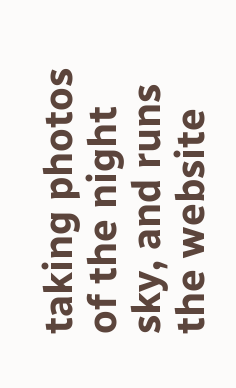taking photos of the night sky, and runs the website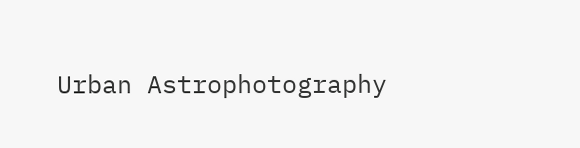Urban Astrophotography